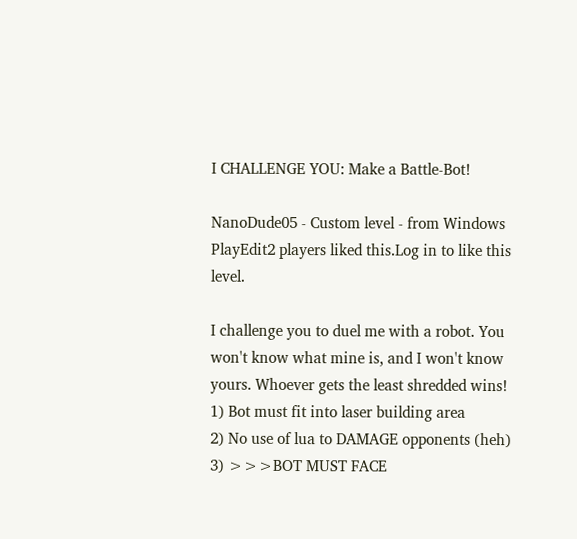I CHALLENGE YOU: Make a Battle-Bot!

NanoDude05 - Custom level - from Windows
PlayEdit2 players liked this.Log in to like this level.

I challenge you to duel me with a robot. You won't know what mine is, and I won't know yours. Whoever gets the least shredded wins!
1) Bot must fit into laser building area
2) No use of lua to DAMAGE opponents (heh)
3) >>>BOT MUST FACE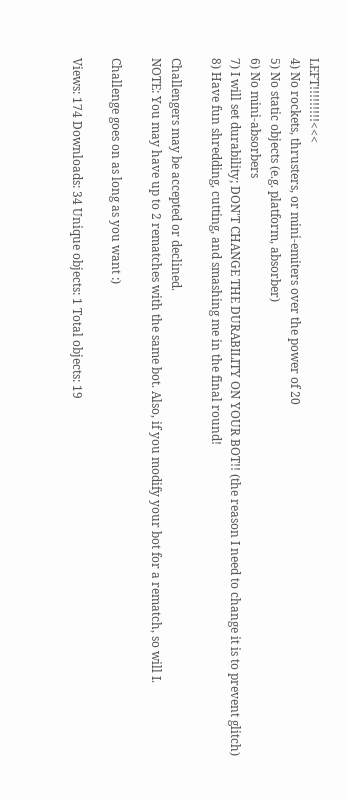LEFT!!!!!!!!!<<<
4) No rockets, thrusters, or mini-emiters over the power of 20
5) No static objects (e.g. platform, absorber)
6) No mini-absorbers
7) I will set durability; DON'T CHANGE THE DURABILITY ON YOUR BOT!! (the reason I need to change it is to prevent glitch)
8) Have fun shredding, cutting, and smashing me in the final round!

Challengers may be accepted or declined.
NOTE: You may have up to 2 rematches with the same bot. Also, if you modify your bot for a rematch, so will I.

Challenge goes on as long as you want :)

Views: 174 Downloads: 34 Unique objects: 1 Total objects: 19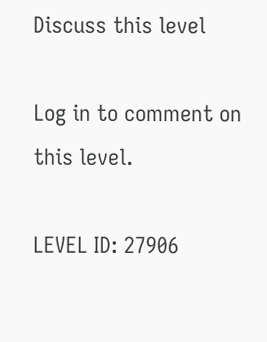Discuss this level

Log in to comment on this level.

LEVEL ID: 27906